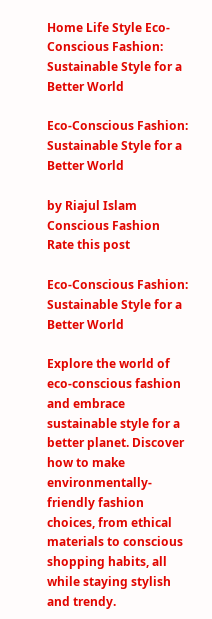Home Life Style Eco-Conscious Fashion: Sustainable Style for a Better World

Eco-Conscious Fashion: Sustainable Style for a Better World

by Riajul Islam
Conscious Fashion
Rate this post

Eco-Conscious Fashion: Sustainable Style for a Better World

Explore the world of eco-conscious fashion and embrace sustainable style for a better planet. Discover how to make environmentally-friendly fashion choices, from ethical materials to conscious shopping habits, all while staying stylish and trendy.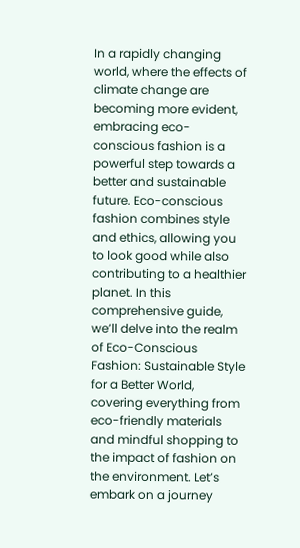In a rapidly changing world, where the effects of climate change are becoming more evident, embracing eco-conscious fashion is a powerful step towards a better and sustainable future. Eco-conscious fashion combines style and ethics, allowing you to look good while also contributing to a healthier planet. In this comprehensive guide, we’ll delve into the realm of Eco-Conscious Fashion: Sustainable Style for a Better World, covering everything from eco-friendly materials and mindful shopping to the impact of fashion on the environment. Let’s embark on a journey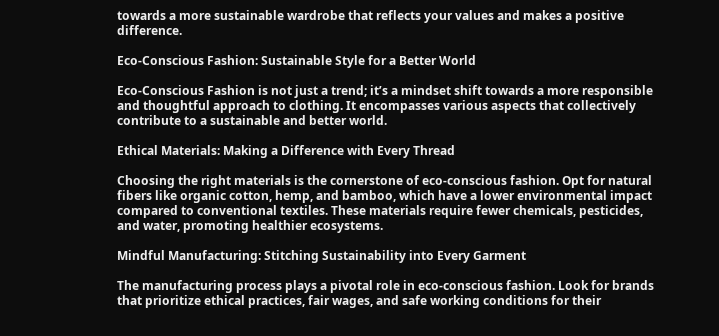towards a more sustainable wardrobe that reflects your values and makes a positive difference.

Eco-Conscious Fashion: Sustainable Style for a Better World

Eco-Conscious Fashion is not just a trend; it’s a mindset shift towards a more responsible and thoughtful approach to clothing. It encompasses various aspects that collectively contribute to a sustainable and better world.

Ethical Materials: Making a Difference with Every Thread

Choosing the right materials is the cornerstone of eco-conscious fashion. Opt for natural fibers like organic cotton, hemp, and bamboo, which have a lower environmental impact compared to conventional textiles. These materials require fewer chemicals, pesticides, and water, promoting healthier ecosystems.

Mindful Manufacturing: Stitching Sustainability into Every Garment

The manufacturing process plays a pivotal role in eco-conscious fashion. Look for brands that prioritize ethical practices, fair wages, and safe working conditions for their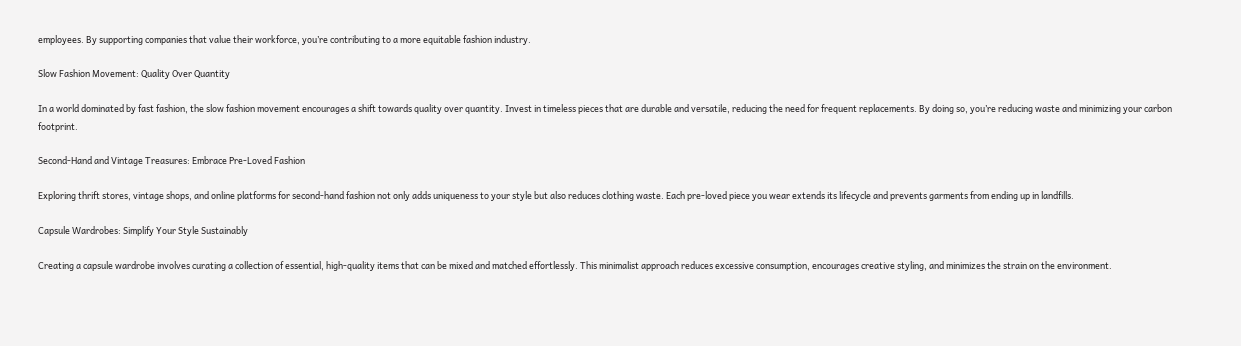employees. By supporting companies that value their workforce, you’re contributing to a more equitable fashion industry.

Slow Fashion Movement: Quality Over Quantity

In a world dominated by fast fashion, the slow fashion movement encourages a shift towards quality over quantity. Invest in timeless pieces that are durable and versatile, reducing the need for frequent replacements. By doing so, you’re reducing waste and minimizing your carbon footprint.

Second-Hand and Vintage Treasures: Embrace Pre-Loved Fashion

Exploring thrift stores, vintage shops, and online platforms for second-hand fashion not only adds uniqueness to your style but also reduces clothing waste. Each pre-loved piece you wear extends its lifecycle and prevents garments from ending up in landfills.

Capsule Wardrobes: Simplify Your Style Sustainably

Creating a capsule wardrobe involves curating a collection of essential, high-quality items that can be mixed and matched effortlessly. This minimalist approach reduces excessive consumption, encourages creative styling, and minimizes the strain on the environment.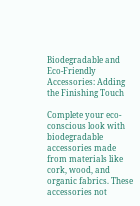Biodegradable and Eco-Friendly Accessories: Adding the Finishing Touch

Complete your eco-conscious look with biodegradable accessories made from materials like cork, wood, and organic fabrics. These accessories not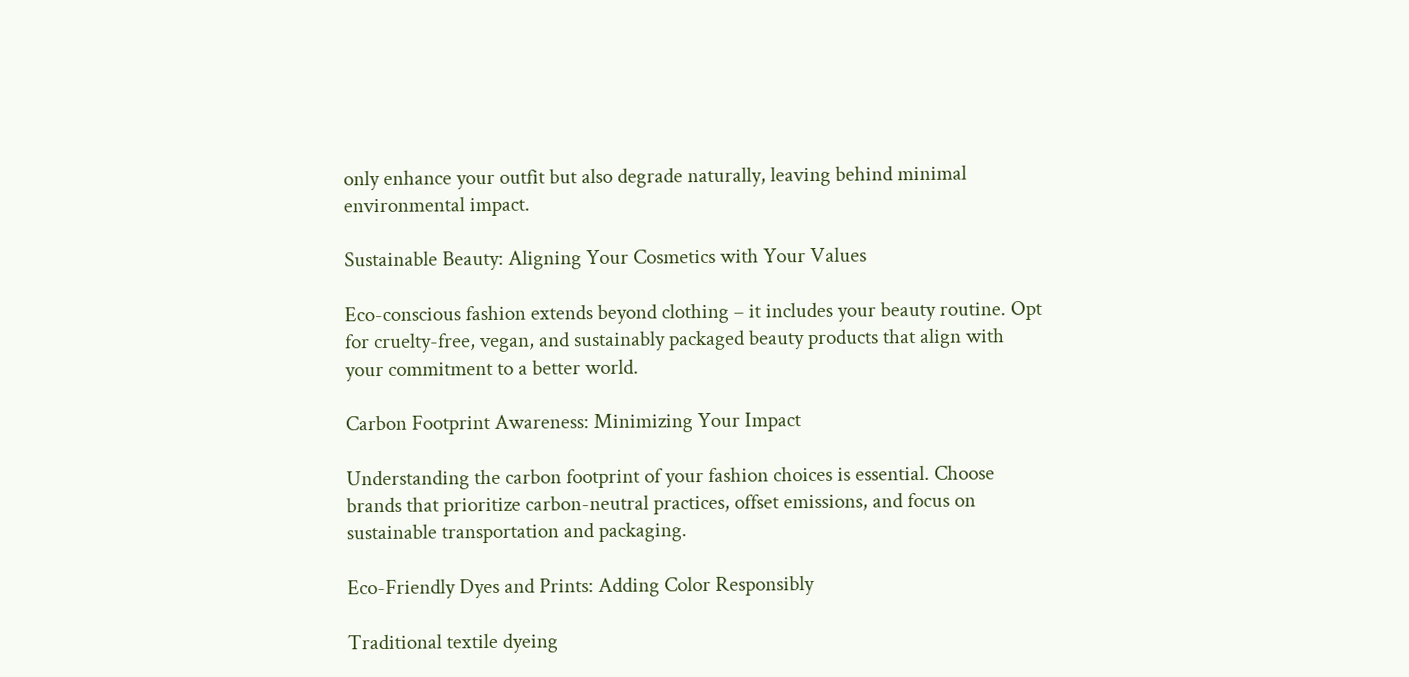only enhance your outfit but also degrade naturally, leaving behind minimal environmental impact.

Sustainable Beauty: Aligning Your Cosmetics with Your Values

Eco-conscious fashion extends beyond clothing – it includes your beauty routine. Opt for cruelty-free, vegan, and sustainably packaged beauty products that align with your commitment to a better world.

Carbon Footprint Awareness: Minimizing Your Impact

Understanding the carbon footprint of your fashion choices is essential. Choose brands that prioritize carbon-neutral practices, offset emissions, and focus on sustainable transportation and packaging.

Eco-Friendly Dyes and Prints: Adding Color Responsibly

Traditional textile dyeing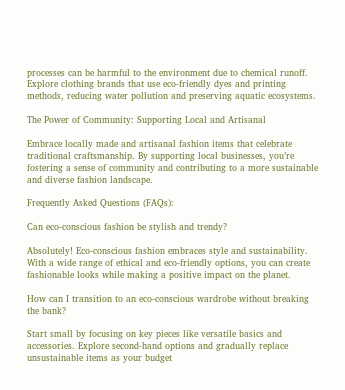processes can be harmful to the environment due to chemical runoff. Explore clothing brands that use eco-friendly dyes and printing methods, reducing water pollution and preserving aquatic ecosystems.

The Power of Community: Supporting Local and Artisanal

Embrace locally made and artisanal fashion items that celebrate traditional craftsmanship. By supporting local businesses, you’re fostering a sense of community and contributing to a more sustainable and diverse fashion landscape.

Frequently Asked Questions (FAQs):

Can eco-conscious fashion be stylish and trendy?

Absolutely! Eco-conscious fashion embraces style and sustainability. With a wide range of ethical and eco-friendly options, you can create fashionable looks while making a positive impact on the planet.

How can I transition to an eco-conscious wardrobe without breaking the bank?

Start small by focusing on key pieces like versatile basics and accessories. Explore second-hand options and gradually replace unsustainable items as your budget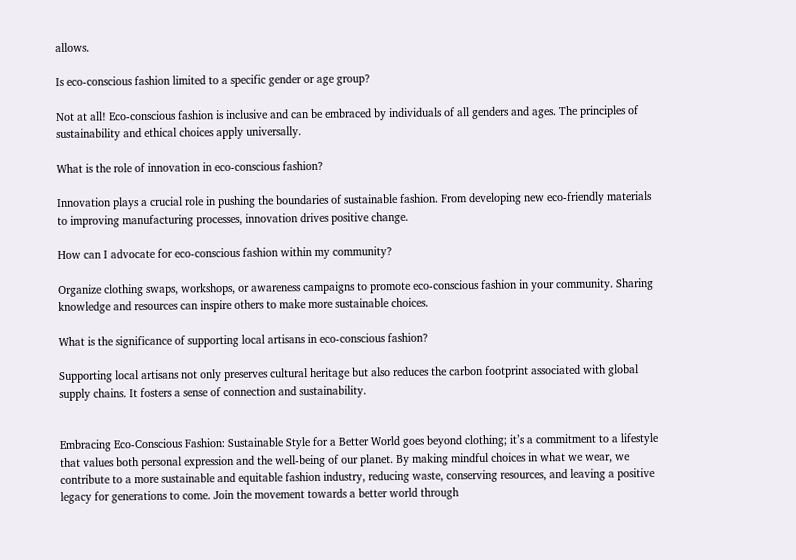allows.

Is eco-conscious fashion limited to a specific gender or age group?

Not at all! Eco-conscious fashion is inclusive and can be embraced by individuals of all genders and ages. The principles of sustainability and ethical choices apply universally.

What is the role of innovation in eco-conscious fashion?

Innovation plays a crucial role in pushing the boundaries of sustainable fashion. From developing new eco-friendly materials to improving manufacturing processes, innovation drives positive change.

How can I advocate for eco-conscious fashion within my community?

Organize clothing swaps, workshops, or awareness campaigns to promote eco-conscious fashion in your community. Sharing knowledge and resources can inspire others to make more sustainable choices.

What is the significance of supporting local artisans in eco-conscious fashion?

Supporting local artisans not only preserves cultural heritage but also reduces the carbon footprint associated with global supply chains. It fosters a sense of connection and sustainability.


Embracing Eco-Conscious Fashion: Sustainable Style for a Better World goes beyond clothing; it’s a commitment to a lifestyle that values both personal expression and the well-being of our planet. By making mindful choices in what we wear, we contribute to a more sustainable and equitable fashion industry, reducing waste, conserving resources, and leaving a positive legacy for generations to come. Join the movement towards a better world through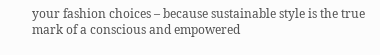your fashion choices – because sustainable style is the true mark of a conscious and empowered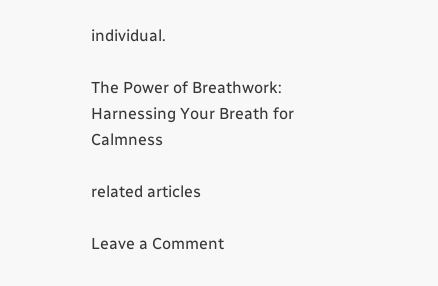individual.

The Power of Breathwork: Harnessing Your Breath for Calmness

related articles

Leave a Comment